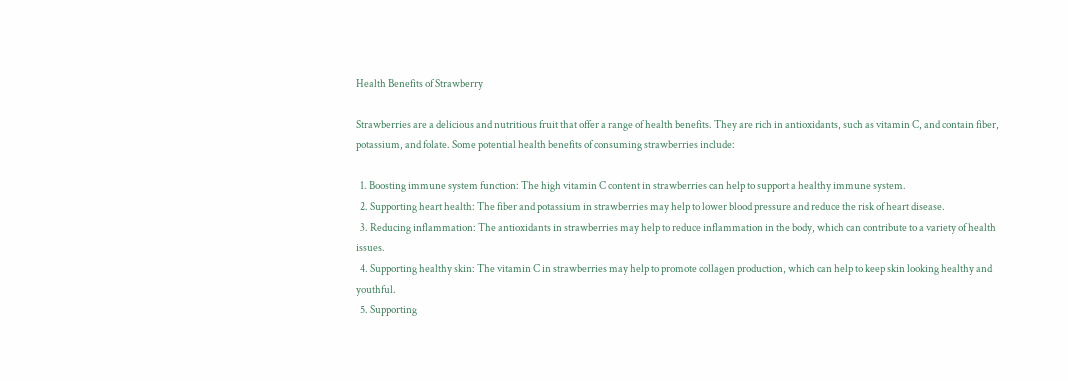Health Benefits of Strawberry

Strawberries are a delicious and nutritious fruit that offer a range of health benefits. They are rich in antioxidants, such as vitamin C, and contain fiber, potassium, and folate. Some potential health benefits of consuming strawberries include:

  1. Boosting immune system function: The high vitamin C content in strawberries can help to support a healthy immune system.
  2. Supporting heart health: The fiber and potassium in strawberries may help to lower blood pressure and reduce the risk of heart disease.
  3. Reducing inflammation: The antioxidants in strawberries may help to reduce inflammation in the body, which can contribute to a variety of health issues.
  4. Supporting healthy skin: The vitamin C in strawberries may help to promote collagen production, which can help to keep skin looking healthy and youthful.
  5. Supporting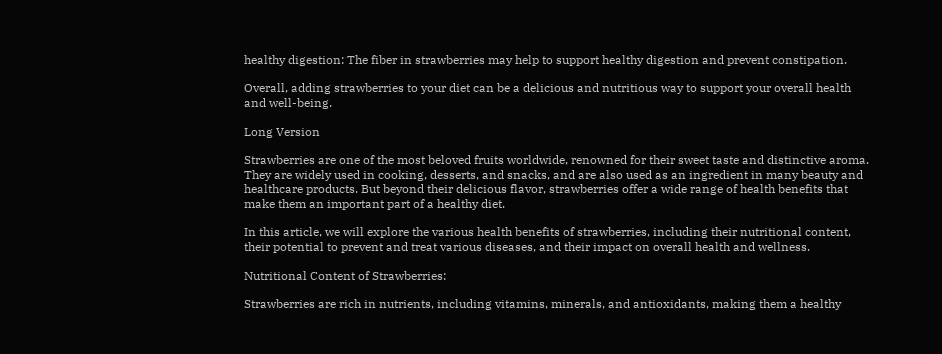healthy digestion: The fiber in strawberries may help to support healthy digestion and prevent constipation.

Overall, adding strawberries to your diet can be a delicious and nutritious way to support your overall health and well-being.

Long Version

Strawberries are one of the most beloved fruits worldwide, renowned for their sweet taste and distinctive aroma. They are widely used in cooking, desserts, and snacks, and are also used as an ingredient in many beauty and healthcare products. But beyond their delicious flavor, strawberries offer a wide range of health benefits that make them an important part of a healthy diet.

In this article, we will explore the various health benefits of strawberries, including their nutritional content, their potential to prevent and treat various diseases, and their impact on overall health and wellness.

Nutritional Content of Strawberries:

Strawberries are rich in nutrients, including vitamins, minerals, and antioxidants, making them a healthy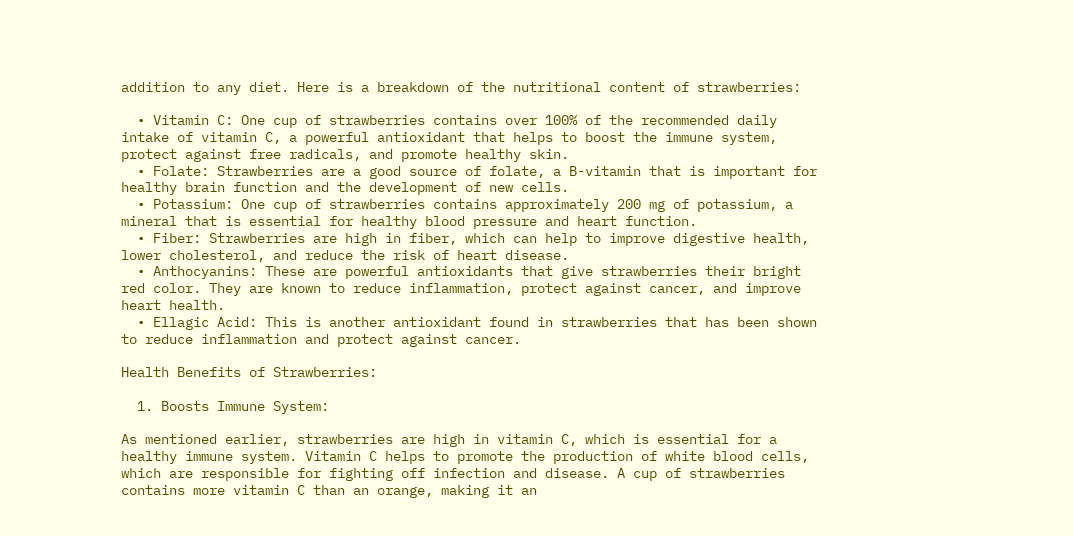addition to any diet. Here is a breakdown of the nutritional content of strawberries:

  • Vitamin C: One cup of strawberries contains over 100% of the recommended daily intake of vitamin C, a powerful antioxidant that helps to boost the immune system, protect against free radicals, and promote healthy skin.
  • Folate: Strawberries are a good source of folate, a B-vitamin that is important for healthy brain function and the development of new cells.
  • Potassium: One cup of strawberries contains approximately 200 mg of potassium, a mineral that is essential for healthy blood pressure and heart function.
  • Fiber: Strawberries are high in fiber, which can help to improve digestive health, lower cholesterol, and reduce the risk of heart disease.
  • Anthocyanins: These are powerful antioxidants that give strawberries their bright red color. They are known to reduce inflammation, protect against cancer, and improve heart health.
  • Ellagic Acid: This is another antioxidant found in strawberries that has been shown to reduce inflammation and protect against cancer.

Health Benefits of Strawberries:

  1. Boosts Immune System:

As mentioned earlier, strawberries are high in vitamin C, which is essential for a healthy immune system. Vitamin C helps to promote the production of white blood cells, which are responsible for fighting off infection and disease. A cup of strawberries contains more vitamin C than an orange, making it an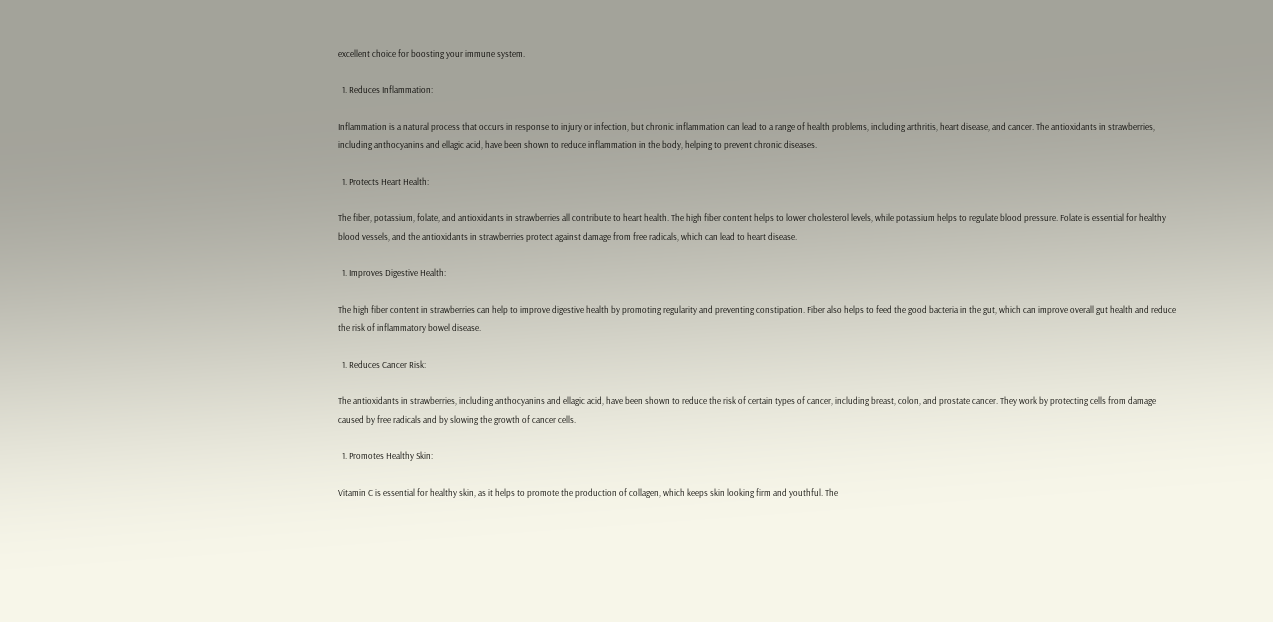excellent choice for boosting your immune system.

  1. Reduces Inflammation:

Inflammation is a natural process that occurs in response to injury or infection, but chronic inflammation can lead to a range of health problems, including arthritis, heart disease, and cancer. The antioxidants in strawberries, including anthocyanins and ellagic acid, have been shown to reduce inflammation in the body, helping to prevent chronic diseases.

  1. Protects Heart Health:

The fiber, potassium, folate, and antioxidants in strawberries all contribute to heart health. The high fiber content helps to lower cholesterol levels, while potassium helps to regulate blood pressure. Folate is essential for healthy blood vessels, and the antioxidants in strawberries protect against damage from free radicals, which can lead to heart disease.

  1. Improves Digestive Health:

The high fiber content in strawberries can help to improve digestive health by promoting regularity and preventing constipation. Fiber also helps to feed the good bacteria in the gut, which can improve overall gut health and reduce the risk of inflammatory bowel disease.

  1. Reduces Cancer Risk:

The antioxidants in strawberries, including anthocyanins and ellagic acid, have been shown to reduce the risk of certain types of cancer, including breast, colon, and prostate cancer. They work by protecting cells from damage caused by free radicals and by slowing the growth of cancer cells.

  1. Promotes Healthy Skin:

Vitamin C is essential for healthy skin, as it helps to promote the production of collagen, which keeps skin looking firm and youthful. The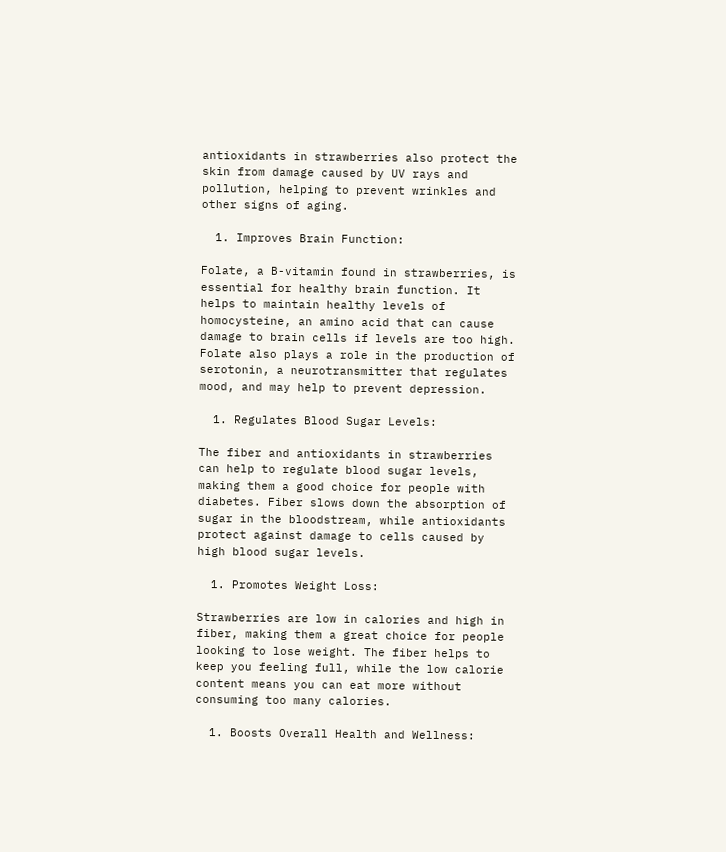antioxidants in strawberries also protect the skin from damage caused by UV rays and pollution, helping to prevent wrinkles and other signs of aging.

  1. Improves Brain Function:

Folate, a B-vitamin found in strawberries, is essential for healthy brain function. It helps to maintain healthy levels of homocysteine, an amino acid that can cause damage to brain cells if levels are too high. Folate also plays a role in the production of serotonin, a neurotransmitter that regulates mood, and may help to prevent depression.

  1. Regulates Blood Sugar Levels:

The fiber and antioxidants in strawberries can help to regulate blood sugar levels, making them a good choice for people with diabetes. Fiber slows down the absorption of sugar in the bloodstream, while antioxidants protect against damage to cells caused by high blood sugar levels.

  1. Promotes Weight Loss:

Strawberries are low in calories and high in fiber, making them a great choice for people looking to lose weight. The fiber helps to keep you feeling full, while the low calorie content means you can eat more without consuming too many calories.

  1. Boosts Overall Health and Wellness: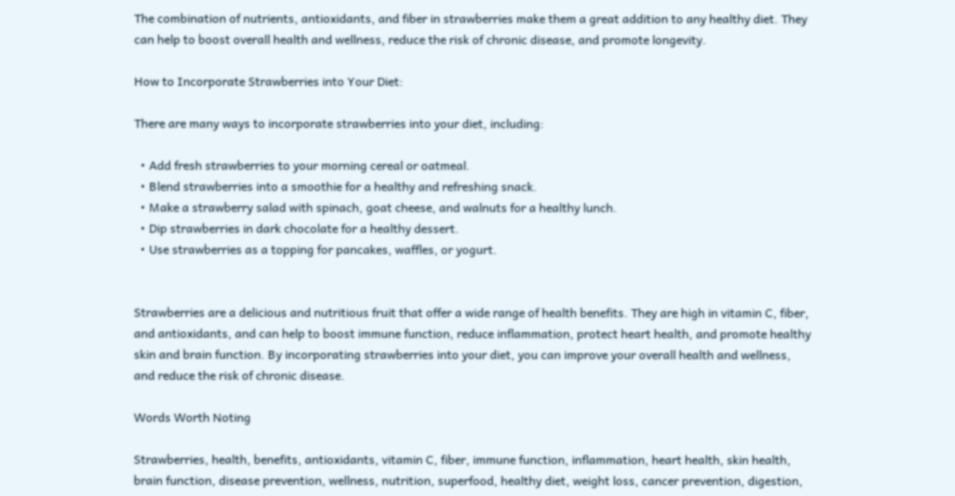The combination of nutrients, antioxidants, and fiber in strawberries make them a great addition to any healthy diet. They can help to boost overall health and wellness, reduce the risk of chronic disease, and promote longevity.

How to Incorporate Strawberries into Your Diet:

There are many ways to incorporate strawberries into your diet, including:

  • Add fresh strawberries to your morning cereal or oatmeal.
  • Blend strawberries into a smoothie for a healthy and refreshing snack.
  • Make a strawberry salad with spinach, goat cheese, and walnuts for a healthy lunch.
  • Dip strawberries in dark chocolate for a healthy dessert.
  • Use strawberries as a topping for pancakes, waffles, or yogurt.


Strawberries are a delicious and nutritious fruit that offer a wide range of health benefits. They are high in vitamin C, fiber, and antioxidants, and can help to boost immune function, reduce inflammation, protect heart health, and promote healthy skin and brain function. By incorporating strawberries into your diet, you can improve your overall health and wellness, and reduce the risk of chronic disease.

Words Worth Noting

Strawberries, health, benefits, antioxidants, vitamin C, fiber, immune function, inflammation, heart health, skin health, brain function, disease prevention, wellness, nutrition, superfood, healthy diet, weight loss, cancer prevention, digestion,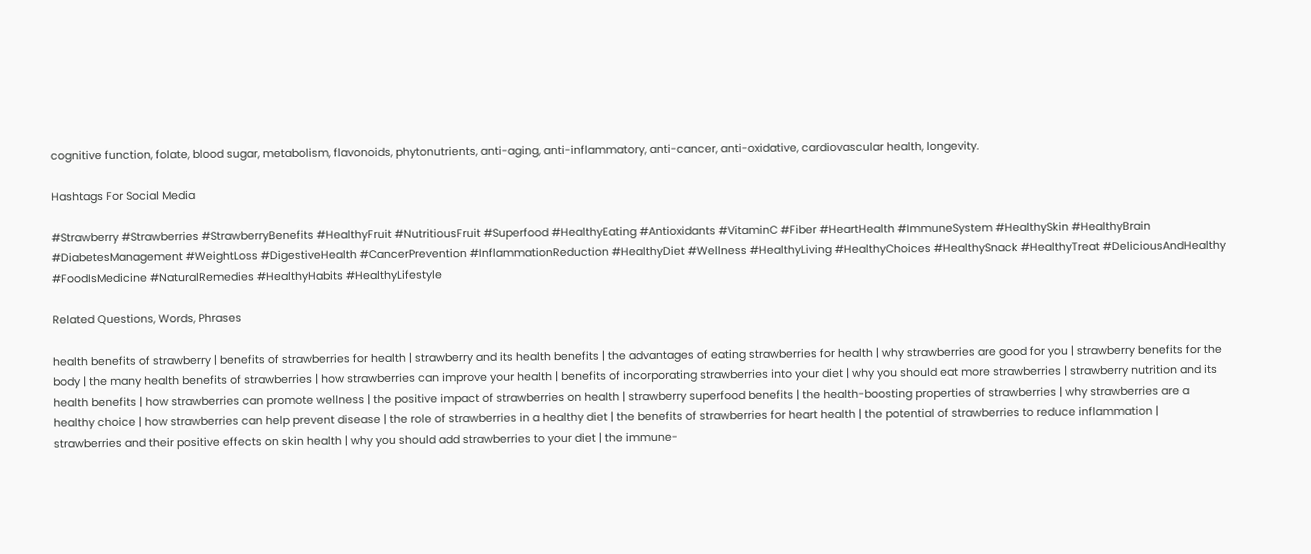cognitive function, folate, blood sugar, metabolism, flavonoids, phytonutrients, anti-aging, anti-inflammatory, anti-cancer, anti-oxidative, cardiovascular health, longevity.

Hashtags For Social Media

#Strawberry #Strawberries #StrawberryBenefits #HealthyFruit #NutritiousFruit #Superfood #HealthyEating #Antioxidants #VitaminC #Fiber #HeartHealth #ImmuneSystem #HealthySkin #HealthyBrain #DiabetesManagement #WeightLoss #DigestiveHealth #CancerPrevention #InflammationReduction #HealthyDiet #Wellness #HealthyLiving #HealthyChoices #HealthySnack #HealthyTreat #DeliciousAndHealthy #FoodIsMedicine #NaturalRemedies #HealthyHabits #HealthyLifestyle

Related Questions, Words, Phrases

health benefits of strawberry | benefits of strawberries for health | strawberry and its health benefits | the advantages of eating strawberries for health | why strawberries are good for you | strawberry benefits for the body | the many health benefits of strawberries | how strawberries can improve your health | benefits of incorporating strawberries into your diet | why you should eat more strawberries | strawberry nutrition and its health benefits | how strawberries can promote wellness | the positive impact of strawberries on health | strawberry superfood benefits | the health-boosting properties of strawberries | why strawberries are a healthy choice | how strawberries can help prevent disease | the role of strawberries in a healthy diet | the benefits of strawberries for heart health | the potential of strawberries to reduce inflammation | strawberries and their positive effects on skin health | why you should add strawberries to your diet | the immune-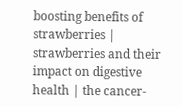boosting benefits of strawberries | strawberries and their impact on digestive health | the cancer-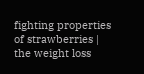fighting properties of strawberries | the weight loss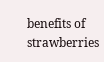benefits of strawberries